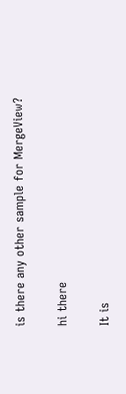is there any other sample for MergeView?

hi there

It is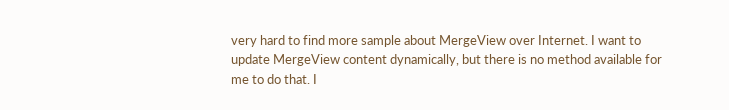very hard to find more sample about MergeView over Internet. I want to update MergeView content dynamically, but there is no method available for me to do that. I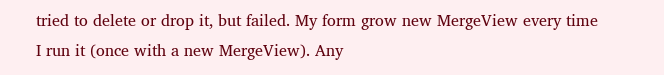tried to delete or drop it, but failed. My form grow new MergeView every time I run it (once with a new MergeView). Any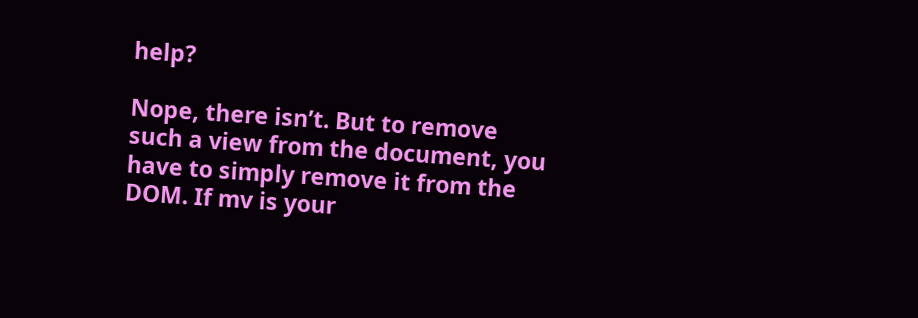help?

Nope, there isn’t. But to remove such a view from the document, you have to simply remove it from the DOM. If mv is your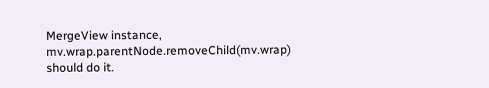MergeView instance, mv.wrap.parentNode.removeChild(mv.wrap) should do it.